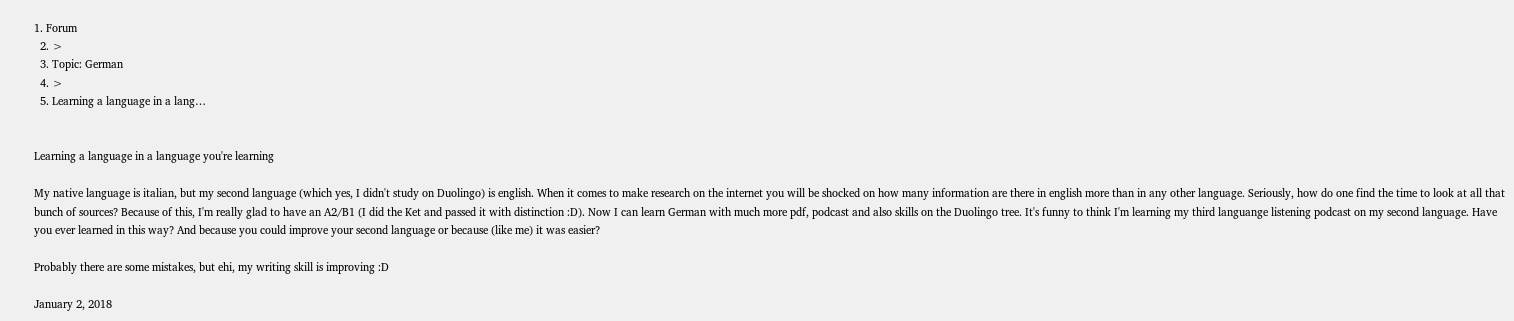1. Forum
  2. >
  3. Topic: German
  4. >
  5. Learning a language in a lang…


Learning a language in a language you're learning

My native language is italian, but my second language (which yes, I didn't study on Duolingo) is english. When it comes to make research on the internet you will be shocked on how many information are there in english more than in any other language. Seriously, how do one find the time to look at all that bunch of sources? Because of this, I'm really glad to have an A2/B1 (I did the Ket and passed it with distinction :D). Now I can learn German with much more pdf, podcast and also skills on the Duolingo tree. It's funny to think I'm learning my third languange listening podcast on my second language. Have you ever learned in this way? And because you could improve your second language or because (like me) it was easier?

Probably there are some mistakes, but ehi, my writing skill is improving :D

January 2, 2018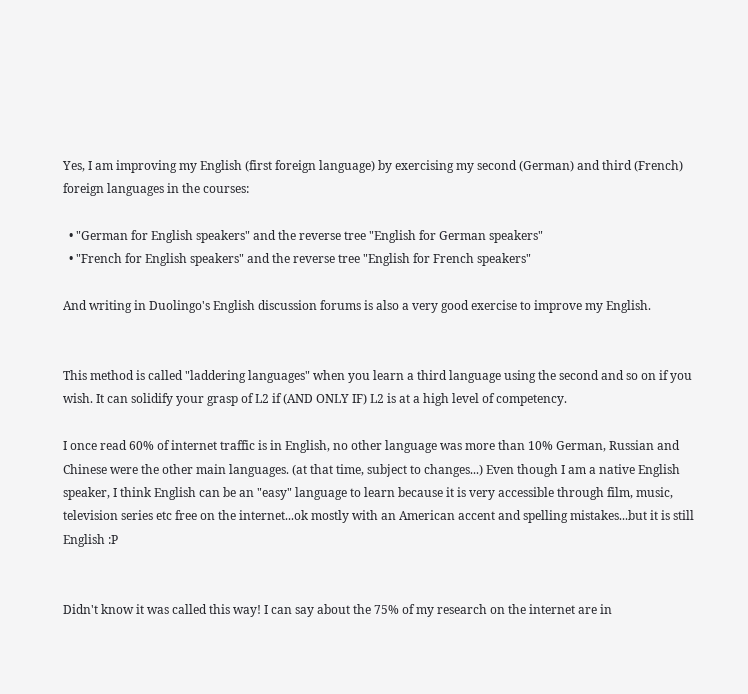Yes, I am improving my English (first foreign language) by exercising my second (German) and third (French) foreign languages in the courses:

  • "German for English speakers" and the reverse tree "English for German speakers"
  • "French for English speakers" and the reverse tree "English for French speakers"

And writing in Duolingo's English discussion forums is also a very good exercise to improve my English.


This method is called "laddering languages" when you learn a third language using the second and so on if you wish. It can solidify your grasp of L2 if (AND ONLY IF) L2 is at a high level of competency.

I once read 60% of internet traffic is in English, no other language was more than 10% German, Russian and Chinese were the other main languages. (at that time, subject to changes...) Even though I am a native English speaker, I think English can be an "easy" language to learn because it is very accessible through film, music, television series etc free on the internet...ok mostly with an American accent and spelling mistakes...but it is still English :P


Didn't know it was called this way! I can say about the 75% of my research on the internet are in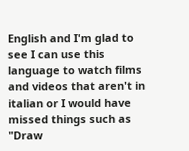English and I'm glad to see I can use this language to watch films and videos that aren't in italian or I would have missed things such as "Draw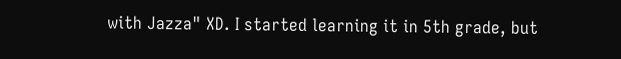with Jazza" XD. I started learning it in 5th grade, but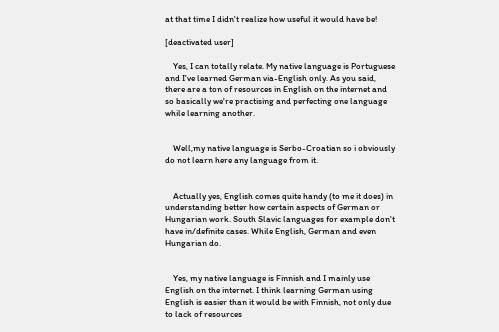at that time I didn't realize how useful it would have be!

[deactivated user]

    Yes, I can totally relate. My native language is Portuguese and I've learned German via-English only. As you said, there are a ton of resources in English on the internet and so basically we're practising and perfecting one language while learning another.


    Well,my native language is Serbo-Croatian so i obviously do not learn here any language from it.


    Actually yes, English comes quite handy (to me it does) in understanding better how certain aspects of German or Hungarian work. South Slavic languages for example don't have in/definite cases. While English, German and even Hungarian do.


    Yes, my native language is Finnish and I mainly use English on the internet. I think learning German using English is easier than it would be with Finnish, not only due to lack of resources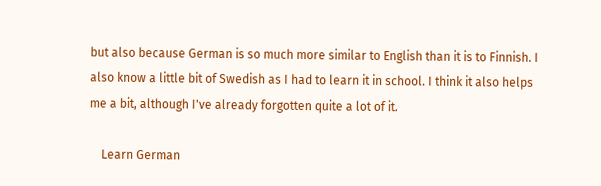but also because German is so much more similar to English than it is to Finnish. I also know a little bit of Swedish as I had to learn it in school. I think it also helps me a bit, although I've already forgotten quite a lot of it.

    Learn German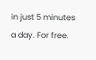in just 5 minutes a day. For free.